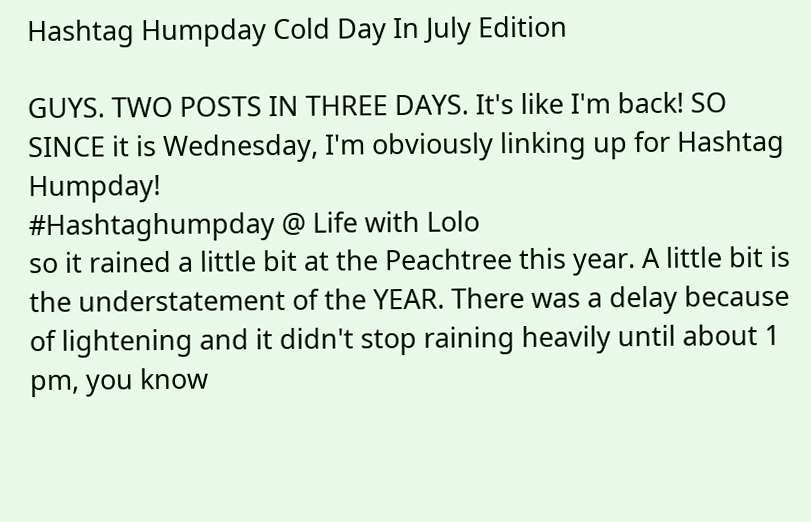Hashtag Humpday Cold Day In July Edition

GUYS. TWO POSTS IN THREE DAYS. It's like I'm back! SO SINCE it is Wednesday, I'm obviously linking up for Hashtag Humpday!
#Hashtaghumpday @ Life with Lolo
so it rained a little bit at the Peachtree this year. A little bit is the understatement of the YEAR. There was a delay because of lightening and it didn't stop raining heavily until about 1 pm, you know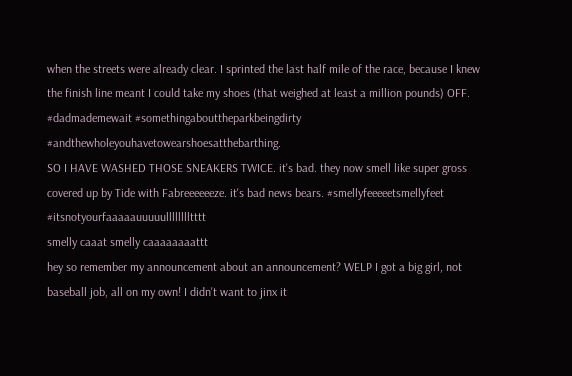when the streets were already clear. I sprinted the last half mile of the race, because I knew the finish line meant I could take my shoes (that weighed at least a million pounds) OFF. #dadmademewait #somethingabouttheparkbeingdirty #andthewholeyouhavetowearshoesatthebarthing.
SO I HAVE WASHED THOSE SNEAKERS TWICE. it's bad. they now smell like super gross covered up by Tide with Fabreeeeeeze. it's bad news bears. #smellyfeeeeetsmellyfeet #itsnotyourfaaaaauuuuulllllllltttt
smelly caaat smelly caaaaaaaattt
hey so remember my announcement about an announcement? WELP I got a big girl, not baseball job, all on my own! I didn't want to jinx it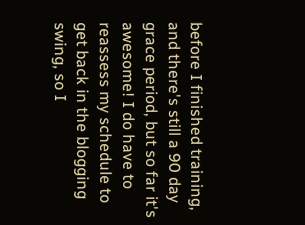before I finished training, and there's still a 90 day grace period, but so far it's awesome! I do have to reassess my schedule to get back in the blogging swing, so I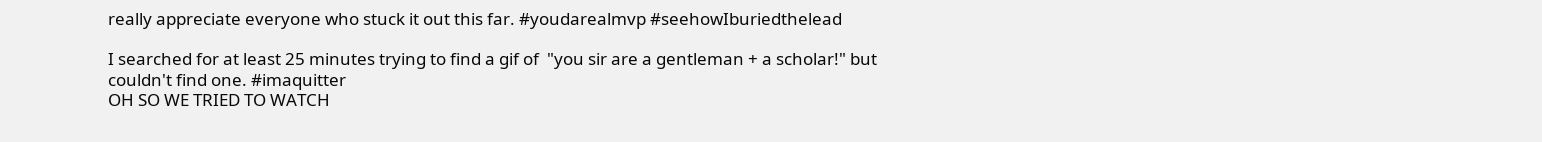really appreciate everyone who stuck it out this far. #youdarealmvp #seehowIburiedthelead

I searched for at least 25 minutes trying to find a gif of  "you sir are a gentleman + a scholar!" but couldn't find one. #imaquitter
OH SO WE TRIED TO WATCH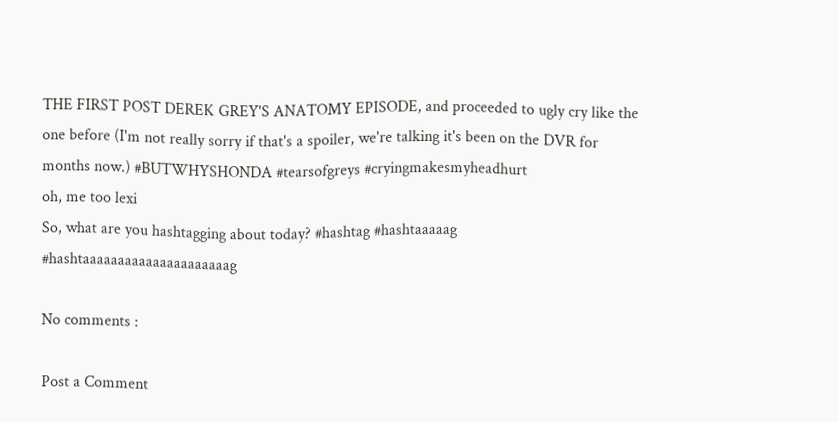THE FIRST POST DEREK GREY'S ANATOMY EPISODE, and proceeded to ugly cry like the one before (I'm not really sorry if that's a spoiler, we're talking it's been on the DVR for months now.) #BUTWHYSHONDA #tearsofgreys #cryingmakesmyheadhurt
oh, me too lexi
So, what are you hashtagging about today? #hashtag #hashtaaaaag #hashtaaaaaaaaaaaaaaaaaaaaag

No comments :

Post a Comment